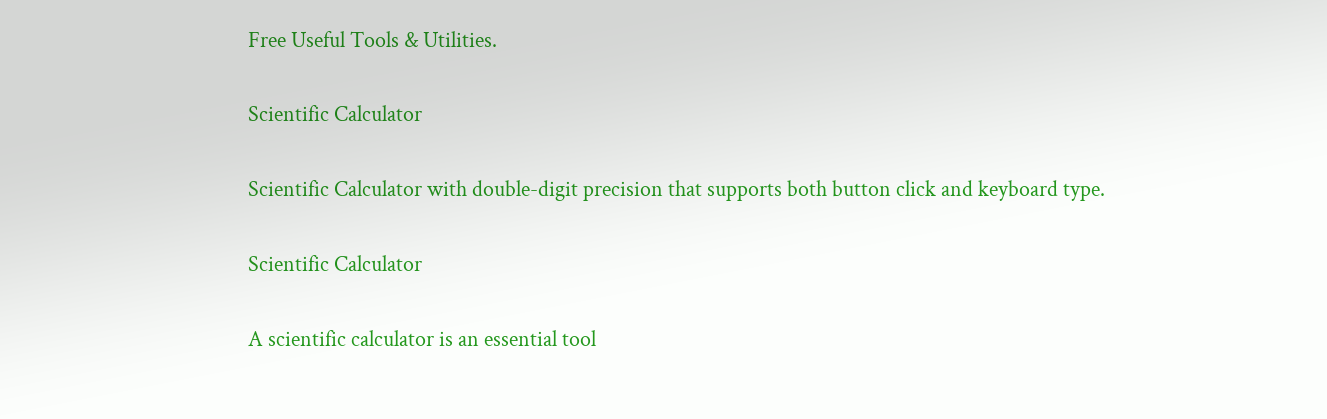Free Useful Tools & Utilities.

Scientific Calculator

Scientific Calculator with double-digit precision that supports both button click and keyboard type.

Scientific Calculator

A scientific calculator is an essential tool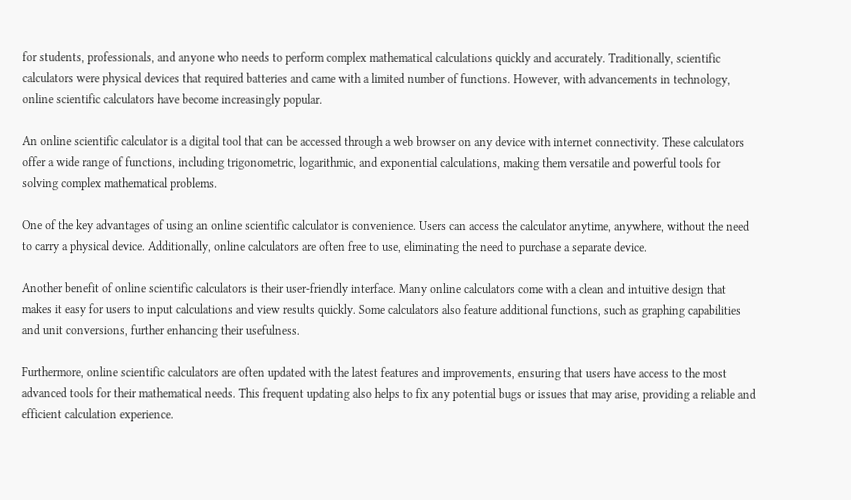for students, professionals, and anyone who needs to perform complex mathematical calculations quickly and accurately. Traditionally, scientific calculators were physical devices that required batteries and came with a limited number of functions. However, with advancements in technology, online scientific calculators have become increasingly popular.

An online scientific calculator is a digital tool that can be accessed through a web browser on any device with internet connectivity. These calculators offer a wide range of functions, including trigonometric, logarithmic, and exponential calculations, making them versatile and powerful tools for solving complex mathematical problems.

One of the key advantages of using an online scientific calculator is convenience. Users can access the calculator anytime, anywhere, without the need to carry a physical device. Additionally, online calculators are often free to use, eliminating the need to purchase a separate device.

Another benefit of online scientific calculators is their user-friendly interface. Many online calculators come with a clean and intuitive design that makes it easy for users to input calculations and view results quickly. Some calculators also feature additional functions, such as graphing capabilities and unit conversions, further enhancing their usefulness.

Furthermore, online scientific calculators are often updated with the latest features and improvements, ensuring that users have access to the most advanced tools for their mathematical needs. This frequent updating also helps to fix any potential bugs or issues that may arise, providing a reliable and efficient calculation experience.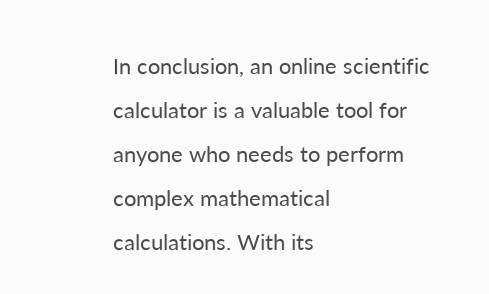In conclusion, an online scientific calculator is a valuable tool for anyone who needs to perform complex mathematical calculations. With its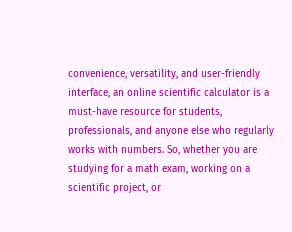convenience, versatility, and user-friendly interface, an online scientific calculator is a must-have resource for students, professionals, and anyone else who regularly works with numbers. So, whether you are studying for a math exam, working on a scientific project, or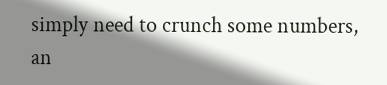simply need to crunch some numbers, an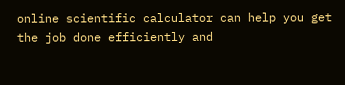online scientific calculator can help you get the job done efficiently and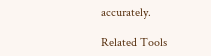accurately.

Related Tools